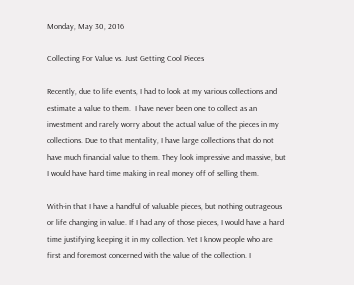Monday, May 30, 2016

Collecting For Value vs. Just Getting Cool Pieces

Recently, due to life events, I had to look at my various collections and estimate a value to them.  I have never been one to collect as an investment and rarely worry about the actual value of the pieces in my collections. Due to that mentality, I have large collections that do not have much financial value to them. They look impressive and massive, but I would have hard time making in real money off of selling them.

With-in that I have a handful of valuable pieces, but nothing outrageous or life changing in value. If I had any of those pieces, I would have a hard time justifying keeping it in my collection. Yet I know people who are first and foremost concerned with the value of the collection. I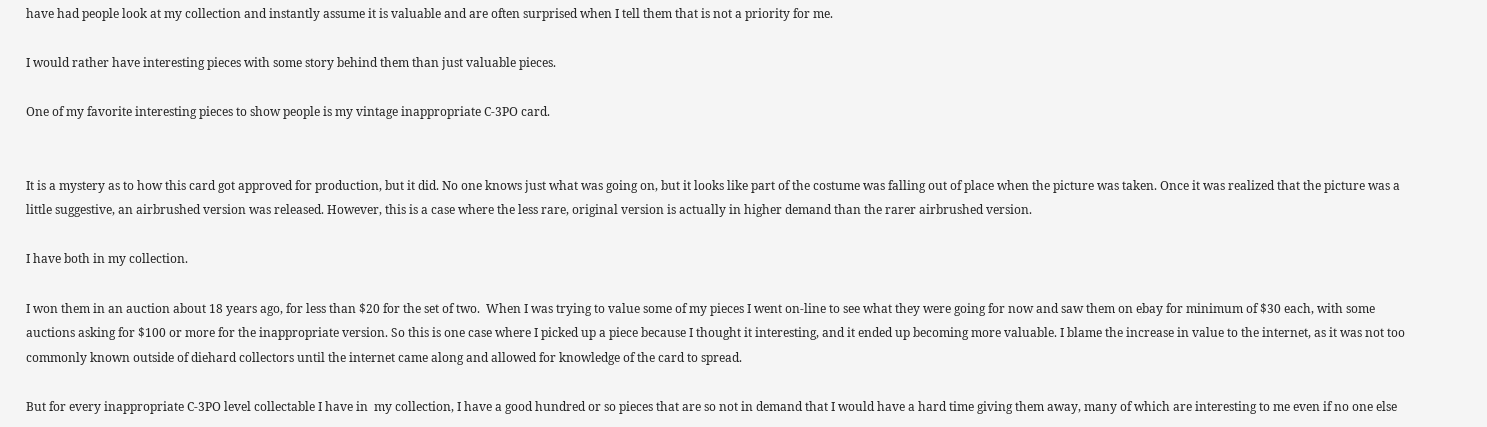have had people look at my collection and instantly assume it is valuable and are often surprised when I tell them that is not a priority for me.

I would rather have interesting pieces with some story behind them than just valuable pieces.

One of my favorite interesting pieces to show people is my vintage inappropriate C-3PO card.


It is a mystery as to how this card got approved for production, but it did. No one knows just what was going on, but it looks like part of the costume was falling out of place when the picture was taken. Once it was realized that the picture was a little suggestive, an airbrushed version was released. However, this is a case where the less rare, original version is actually in higher demand than the rarer airbrushed version.

I have both in my collection.

I won them in an auction about 18 years ago, for less than $20 for the set of two.  When I was trying to value some of my pieces I went on-line to see what they were going for now and saw them on ebay for minimum of $30 each, with some auctions asking for $100 or more for the inappropriate version. So this is one case where I picked up a piece because I thought it interesting, and it ended up becoming more valuable. I blame the increase in value to the internet, as it was not too commonly known outside of diehard collectors until the internet came along and allowed for knowledge of the card to spread.

But for every inappropriate C-3PO level collectable I have in  my collection, I have a good hundred or so pieces that are so not in demand that I would have a hard time giving them away, many of which are interesting to me even if no one else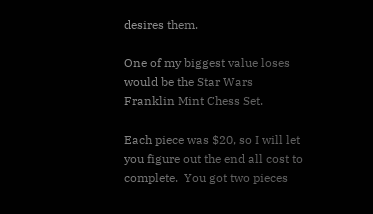desires them.

One of my biggest value loses would be the Star Wars Franklin Mint Chess Set.

Each piece was $20, so I will let you figure out the end all cost to complete.  You got two pieces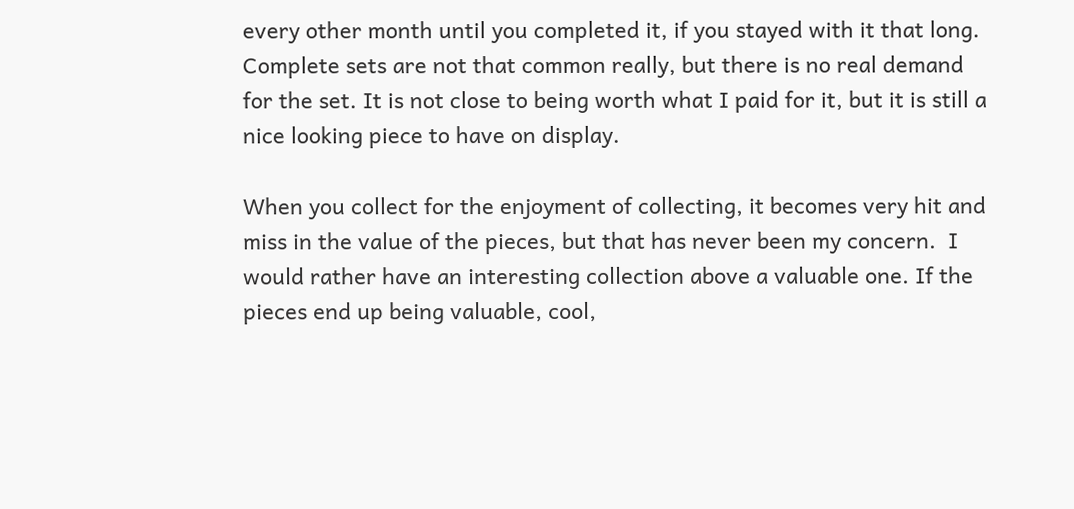every other month until you completed it, if you stayed with it that long. Complete sets are not that common really, but there is no real demand for the set. It is not close to being worth what I paid for it, but it is still a nice looking piece to have on display.

When you collect for the enjoyment of collecting, it becomes very hit and miss in the value of the pieces, but that has never been my concern.  I would rather have an interesting collection above a valuable one. If the pieces end up being valuable, cool,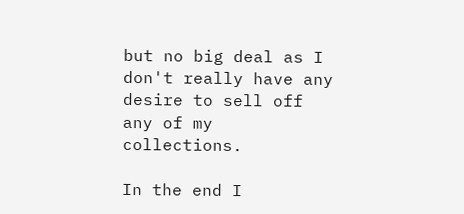but no big deal as I don't really have any desire to sell off any of my collections.

In the end I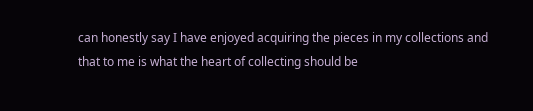can honestly say I have enjoyed acquiring the pieces in my collections and that to me is what the heart of collecting should be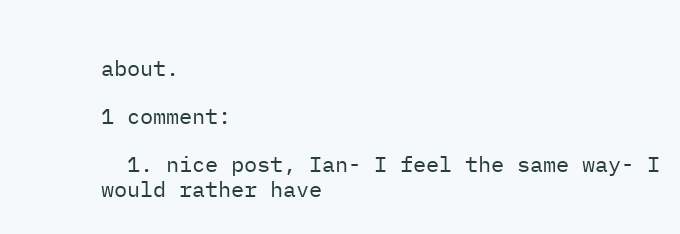about.

1 comment:

  1. nice post, Ian- I feel the same way- I would rather have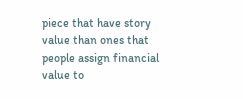piece that have story value than ones that people assign financial value to